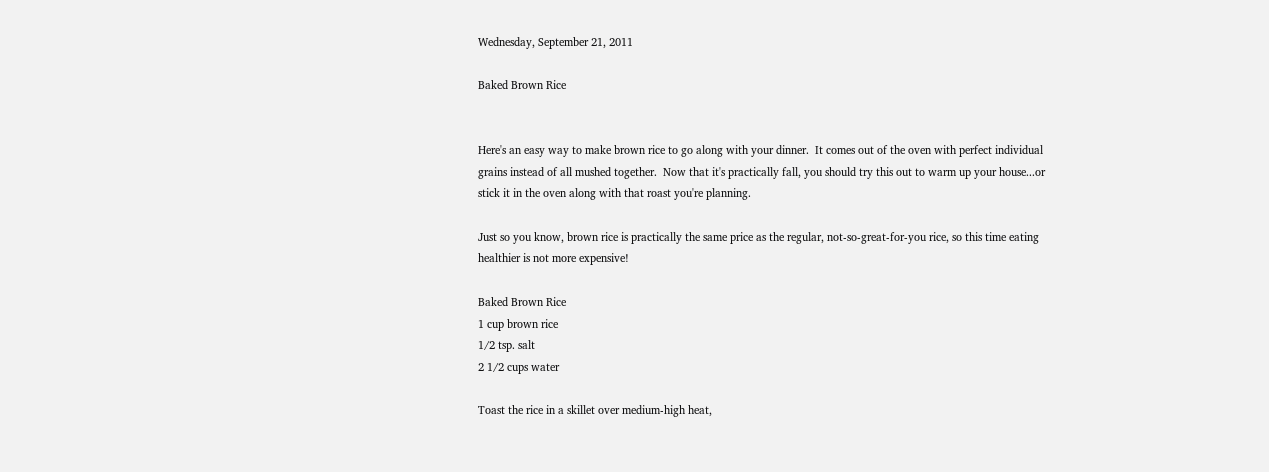Wednesday, September 21, 2011

Baked Brown Rice


Here's an easy way to make brown rice to go along with your dinner.  It comes out of the oven with perfect individual grains instead of all mushed together.  Now that it's practically fall, you should try this out to warm up your house...or stick it in the oven along with that roast you're planning.

Just so you know, brown rice is practically the same price as the regular, not-so-great-for-you rice, so this time eating healthier is not more expensive!

Baked Brown Rice
1 cup brown rice
1/2 tsp. salt
2 1/2 cups water

Toast the rice in a skillet over medium-high heat,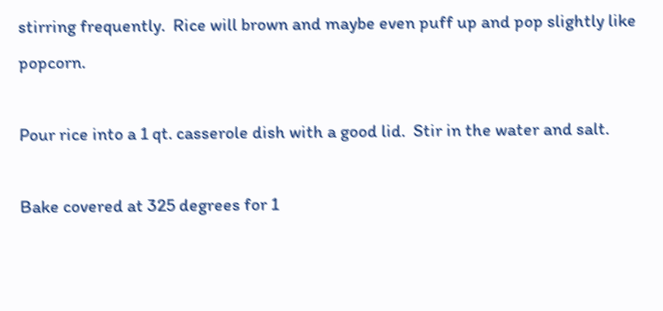stirring frequently.  Rice will brown and maybe even puff up and pop slightly like popcorn.

Pour rice into a 1 qt. casserole dish with a good lid.  Stir in the water and salt.

Bake covered at 325 degrees for 1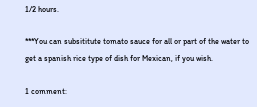1/2 hours.

***You can subsititute tomato sauce for all or part of the water to get a spanish rice type of dish for Mexican, if you wish.

1 comment: